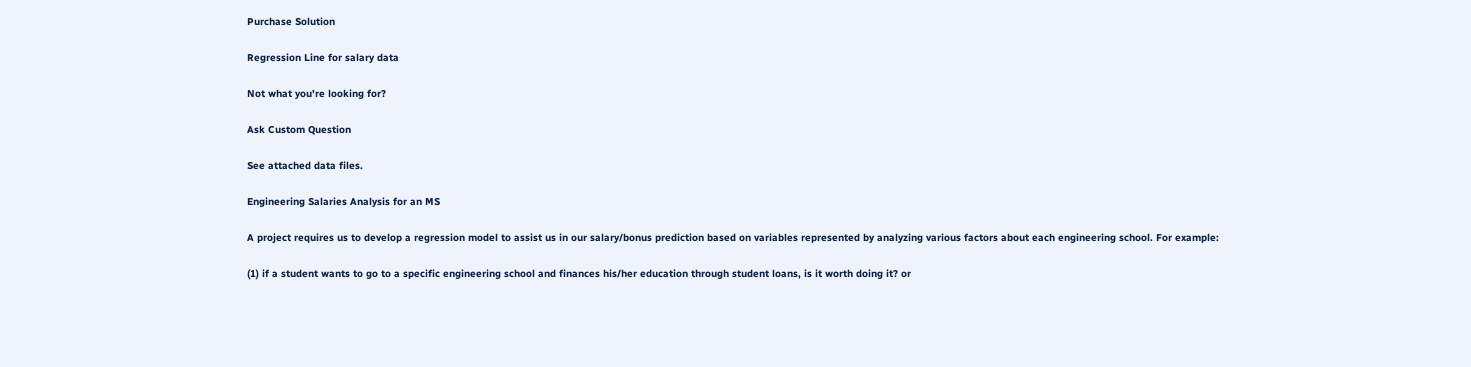Purchase Solution

Regression Line for salary data

Not what you're looking for?

Ask Custom Question

See attached data files.

Engineering Salaries Analysis for an MS

A project requires us to develop a regression model to assist us in our salary/bonus prediction based on variables represented by analyzing various factors about each engineering school. For example:

(1) if a student wants to go to a specific engineering school and finances his/her education through student loans, is it worth doing it? or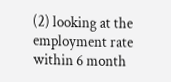(2) looking at the employment rate within 6 month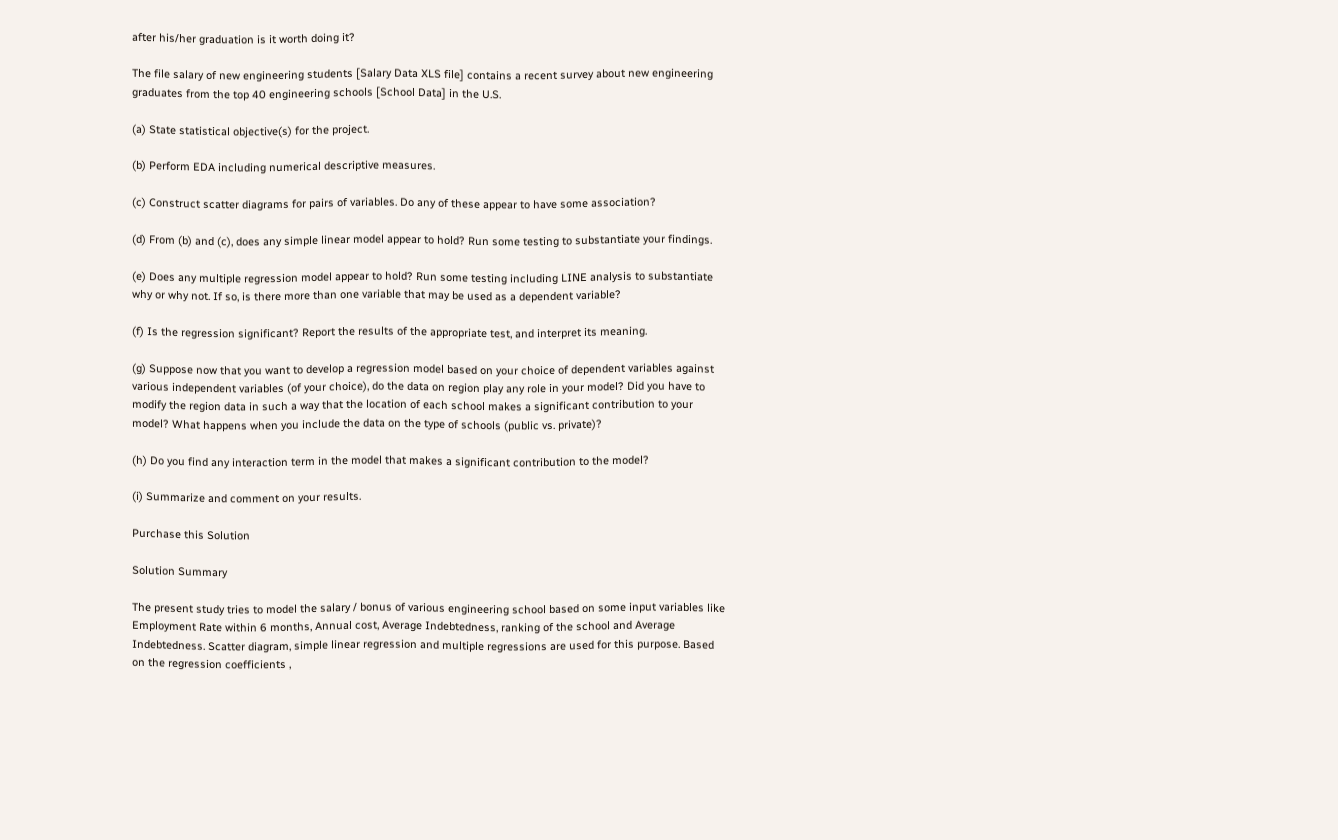after his/her graduation is it worth doing it?

The file salary of new engineering students [Salary Data XLS file] contains a recent survey about new engineering graduates from the top 40 engineering schools [School Data] in the U.S.

(a) State statistical objective(s) for the project.

(b) Perform EDA including numerical descriptive measures.

(c) Construct scatter diagrams for pairs of variables. Do any of these appear to have some association?

(d) From (b) and (c), does any simple linear model appear to hold? Run some testing to substantiate your findings.

(e) Does any multiple regression model appear to hold? Run some testing including LINE analysis to substantiate why or why not. If so, is there more than one variable that may be used as a dependent variable?

(f) Is the regression significant? Report the results of the appropriate test, and interpret its meaning.

(g) Suppose now that you want to develop a regression model based on your choice of dependent variables against various independent variables (of your choice), do the data on region play any role in your model? Did you have to modify the region data in such a way that the location of each school makes a significant contribution to your model? What happens when you include the data on the type of schools (public vs. private)?

(h) Do you find any interaction term in the model that makes a significant contribution to the model?

(i) Summarize and comment on your results.

Purchase this Solution

Solution Summary

The present study tries to model the salary / bonus of various engineering school based on some input variables like Employment Rate within 6 months, Annual cost, Average Indebtedness, ranking of the school and Average Indebtedness. Scatter diagram, simple linear regression and multiple regressions are used for this purpose. Based on the regression coefficients ,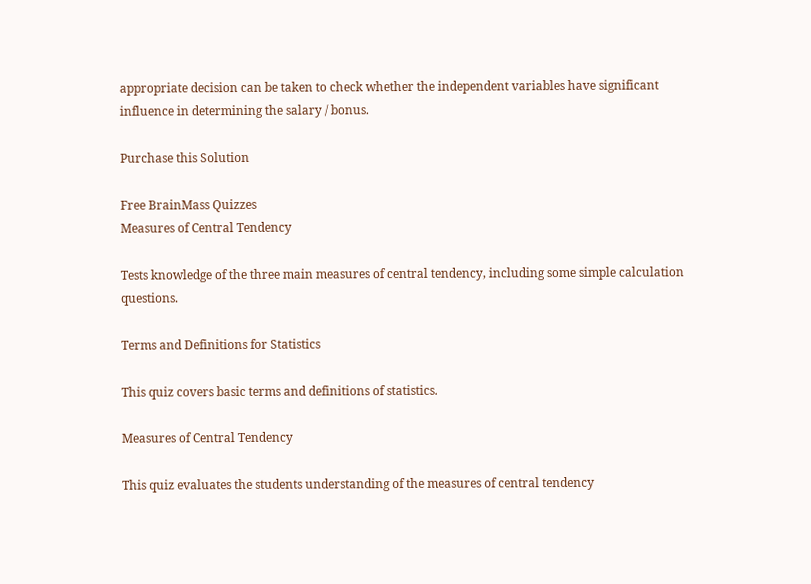appropriate decision can be taken to check whether the independent variables have significant influence in determining the salary / bonus.

Purchase this Solution

Free BrainMass Quizzes
Measures of Central Tendency

Tests knowledge of the three main measures of central tendency, including some simple calculation questions.

Terms and Definitions for Statistics

This quiz covers basic terms and definitions of statistics.

Measures of Central Tendency

This quiz evaluates the students understanding of the measures of central tendency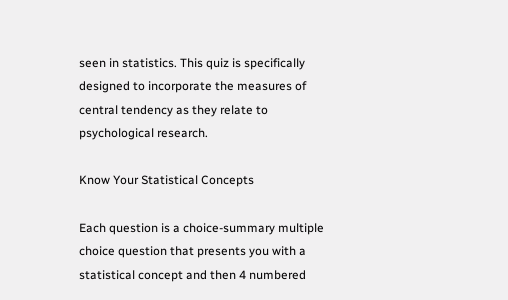seen in statistics. This quiz is specifically designed to incorporate the measures of central tendency as they relate to psychological research.

Know Your Statistical Concepts

Each question is a choice-summary multiple choice question that presents you with a statistical concept and then 4 numbered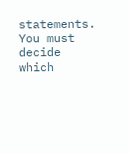statements. You must decide which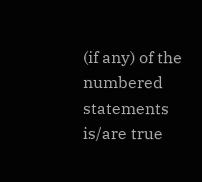(if any) of the numbered statements is/are true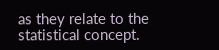as they relate to the statistical concept.